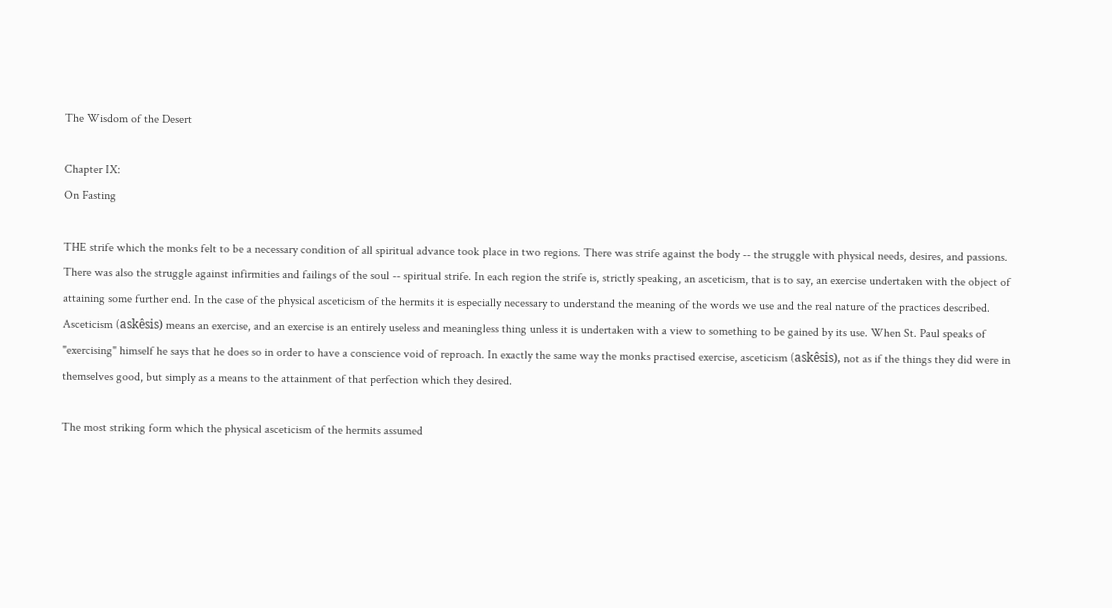The Wisdom of the Desert

Chapter IX:
On Fasting

THE strife which the monks felt to be a necessary condition of all spiritual advance took place in two regions. There was strife against the body -- the struggle with physical needs, desires, and passions. There was also the struggle against infirmities and failings of the soul -- spiritual strife. In each region the strife is, strictly speaking, an asceticism, that is to say, an exercise undertaken with the object of attaining some further end. In the case of the physical asceticism of the hermits it is especially necessary to understand the meaning of the words we use and the real nature of the practices described. Asceticism (askêsis) means an exercise, and an exercise is an entirely useless and meaningless thing unless it is undertaken with a view to something to be gained by its use. When St. Paul speaks of "exercising" himself he says that he does so in order to have a conscience void of reproach. In exactly the same way the monks practised exercise, asceticism (askêsis), not as if the things they did were in themselves good, but simply as a means to the attainment of that perfection which they desired.

The most striking form which the physical asceticism of the hermits assumed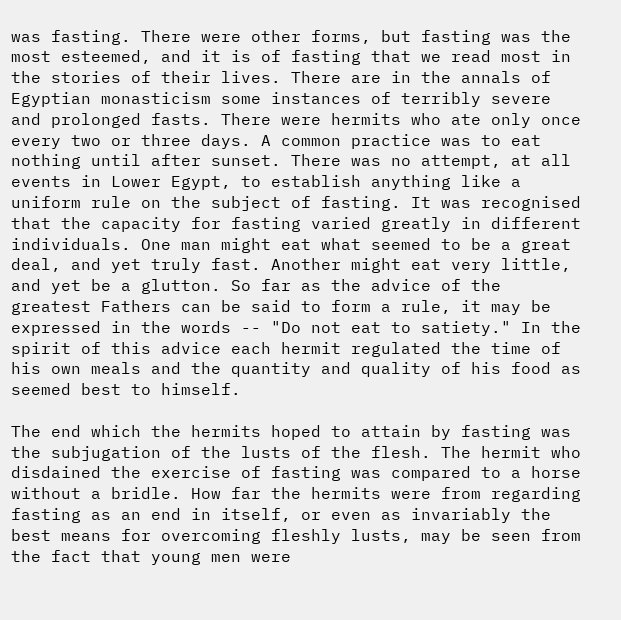was fasting. There were other forms, but fasting was the most esteemed, and it is of fasting that we read most in the stories of their lives. There are in the annals of Egyptian monasticism some instances of terribly severe and prolonged fasts. There were hermits who ate only once every two or three days. A common practice was to eat nothing until after sunset. There was no attempt, at all events in Lower Egypt, to establish anything like a uniform rule on the subject of fasting. It was recognised that the capacity for fasting varied greatly in different individuals. One man might eat what seemed to be a great deal, and yet truly fast. Another might eat very little, and yet be a glutton. So far as the advice of the greatest Fathers can be said to form a rule, it may be expressed in the words -- "Do not eat to satiety." In the spirit of this advice each hermit regulated the time of his own meals and the quantity and quality of his food as seemed best to himself.

The end which the hermits hoped to attain by fasting was the subjugation of the lusts of the flesh. The hermit who disdained the exercise of fasting was compared to a horse without a bridle. How far the hermits were from regarding fasting as an end in itself, or even as invariably the best means for overcoming fleshly lusts, may be seen from the fact that young men were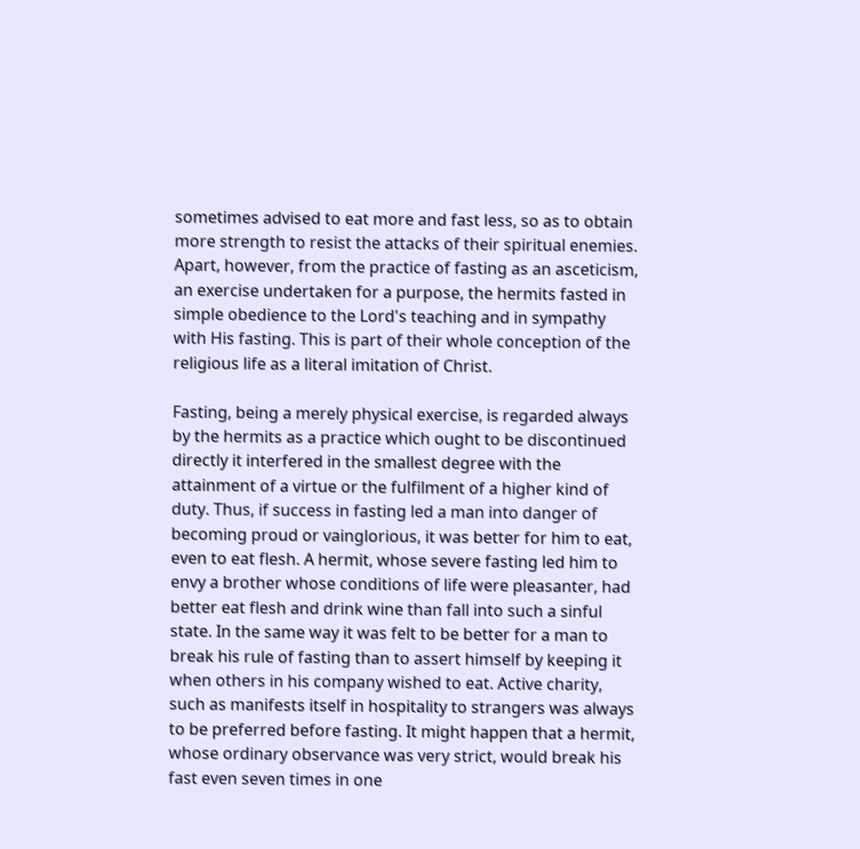sometimes advised to eat more and fast less, so as to obtain more strength to resist the attacks of their spiritual enemies. Apart, however, from the practice of fasting as an asceticism, an exercise undertaken for a purpose, the hermits fasted in simple obedience to the Lord's teaching and in sympathy with His fasting. This is part of their whole conception of the religious life as a literal imitation of Christ.

Fasting, being a merely physical exercise, is regarded always by the hermits as a practice which ought to be discontinued directly it interfered in the smallest degree with the attainment of a virtue or the fulfilment of a higher kind of duty. Thus, if success in fasting led a man into danger of becoming proud or vainglorious, it was better for him to eat, even to eat flesh. A hermit, whose severe fasting led him to envy a brother whose conditions of life were pleasanter, had better eat flesh and drink wine than fall into such a sinful state. In the same way it was felt to be better for a man to break his rule of fasting than to assert himself by keeping it when others in his company wished to eat. Active charity, such as manifests itself in hospitality to strangers was always to be preferred before fasting. It might happen that a hermit, whose ordinary observance was very strict, would break his fast even seven times in one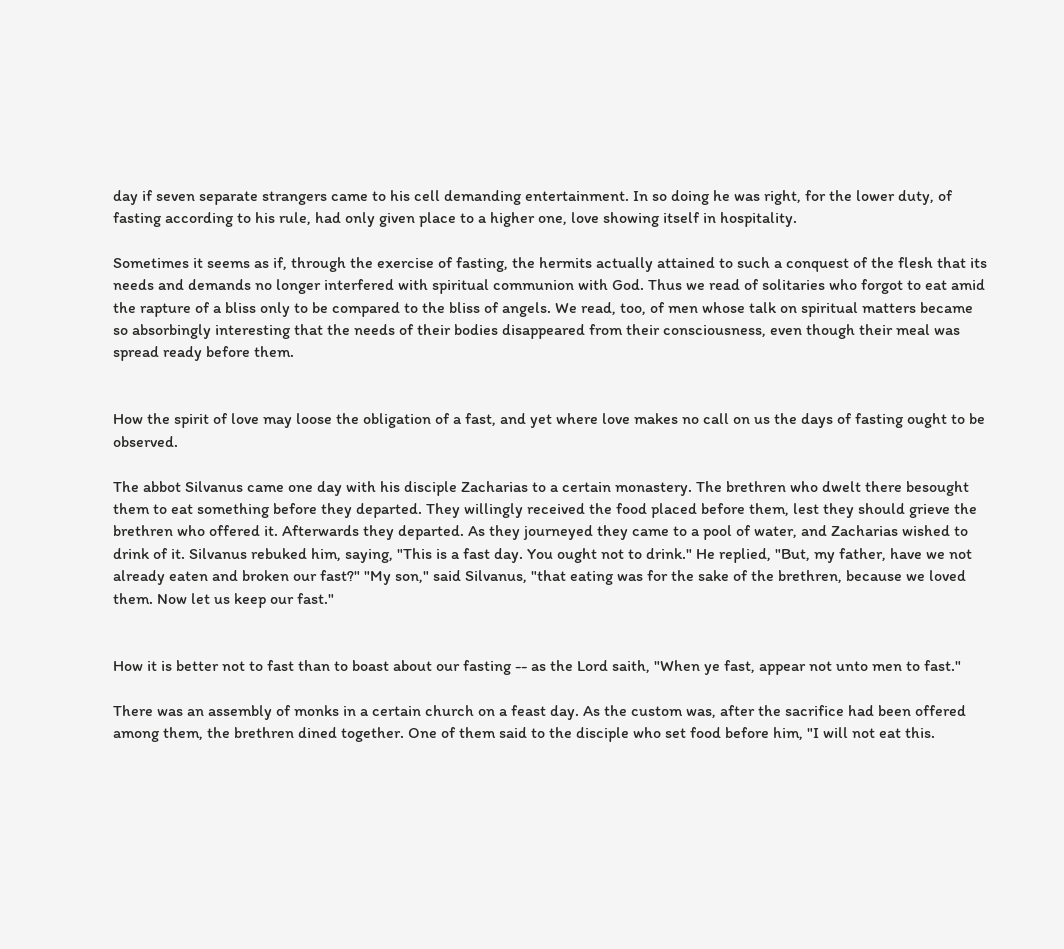day if seven separate strangers came to his cell demanding entertainment. In so doing he was right, for the lower duty, of fasting according to his rule, had only given place to a higher one, love showing itself in hospitality.

Sometimes it seems as if, through the exercise of fasting, the hermits actually attained to such a conquest of the flesh that its needs and demands no longer interfered with spiritual communion with God. Thus we read of solitaries who forgot to eat amid the rapture of a bliss only to be compared to the bliss of angels. We read, too, of men whose talk on spiritual matters became so absorbingly interesting that the needs of their bodies disappeared from their consciousness, even though their meal was spread ready before them.


How the spirit of love may loose the obligation of a fast, and yet where love makes no call on us the days of fasting ought to be observed.

The abbot Silvanus came one day with his disciple Zacharias to a certain monastery. The brethren who dwelt there besought them to eat something before they departed. They willingly received the food placed before them, lest they should grieve the brethren who offered it. Afterwards they departed. As they journeyed they came to a pool of water, and Zacharias wished to drink of it. Silvanus rebuked him, saying, "This is a fast day. You ought not to drink." He replied, "But, my father, have we not already eaten and broken our fast?" "My son," said Silvanus, "that eating was for the sake of the brethren, because we loved them. Now let us keep our fast."


How it is better not to fast than to boast about our fasting -- as the Lord saith, "When ye fast, appear not unto men to fast."

There was an assembly of monks in a certain church on a feast day. As the custom was, after the sacrifice had been offered among them, the brethren dined together. One of them said to the disciple who set food before him, "I will not eat this.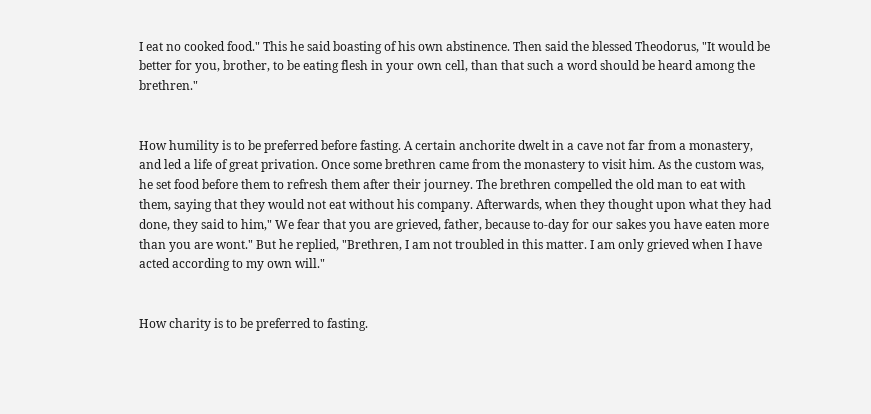I eat no cooked food." This he said boasting of his own abstinence. Then said the blessed Theodorus, "It would be better for you, brother, to be eating flesh in your own cell, than that such a word should be heard among the brethren."


How humility is to be preferred before fasting. A certain anchorite dwelt in a cave not far from a monastery, and led a life of great privation. Once some brethren came from the monastery to visit him. As the custom was, he set food before them to refresh them after their journey. The brethren compelled the old man to eat with them, saying that they would not eat without his company. Afterwards, when they thought upon what they had done, they said to him," We fear that you are grieved, father, because to-day for our sakes you have eaten more than you are wont." But he replied, "Brethren, I am not troubled in this matter. I am only grieved when I have acted according to my own will."


How charity is to be preferred to fasting.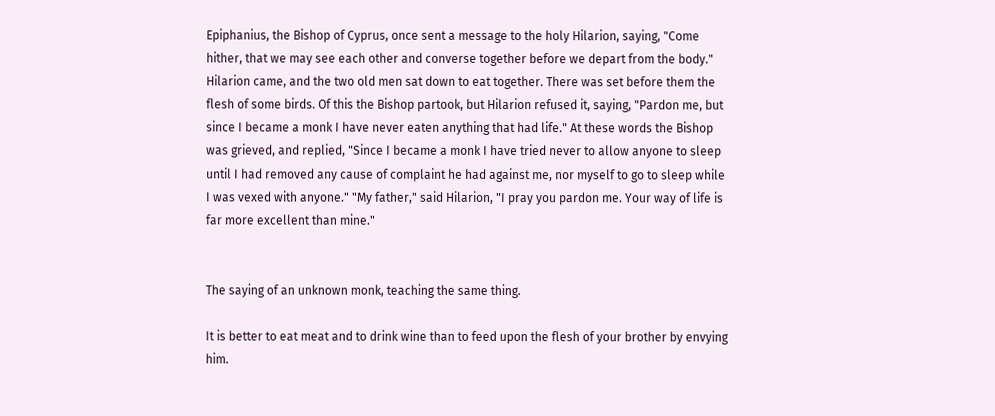Epiphanius, the Bishop of Cyprus, once sent a message to the holy Hilarion, saying, "Come hither, that we may see each other and converse together before we depart from the body." Hilarion came, and the two old men sat down to eat together. There was set before them the flesh of some birds. Of this the Bishop partook, but Hilarion refused it, saying, "Pardon me, but since I became a monk I have never eaten anything that had life." At these words the Bishop was grieved, and replied, "Since I became a monk I have tried never to allow anyone to sleep until I had removed any cause of complaint he had against me, nor myself to go to sleep while I was vexed with anyone." "My father," said Hilarion, "I pray you pardon me. Your way of life is far more excellent than mine."


The saying of an unknown monk, teaching the same thing.

It is better to eat meat and to drink wine than to feed upon the flesh of your brother by envying him.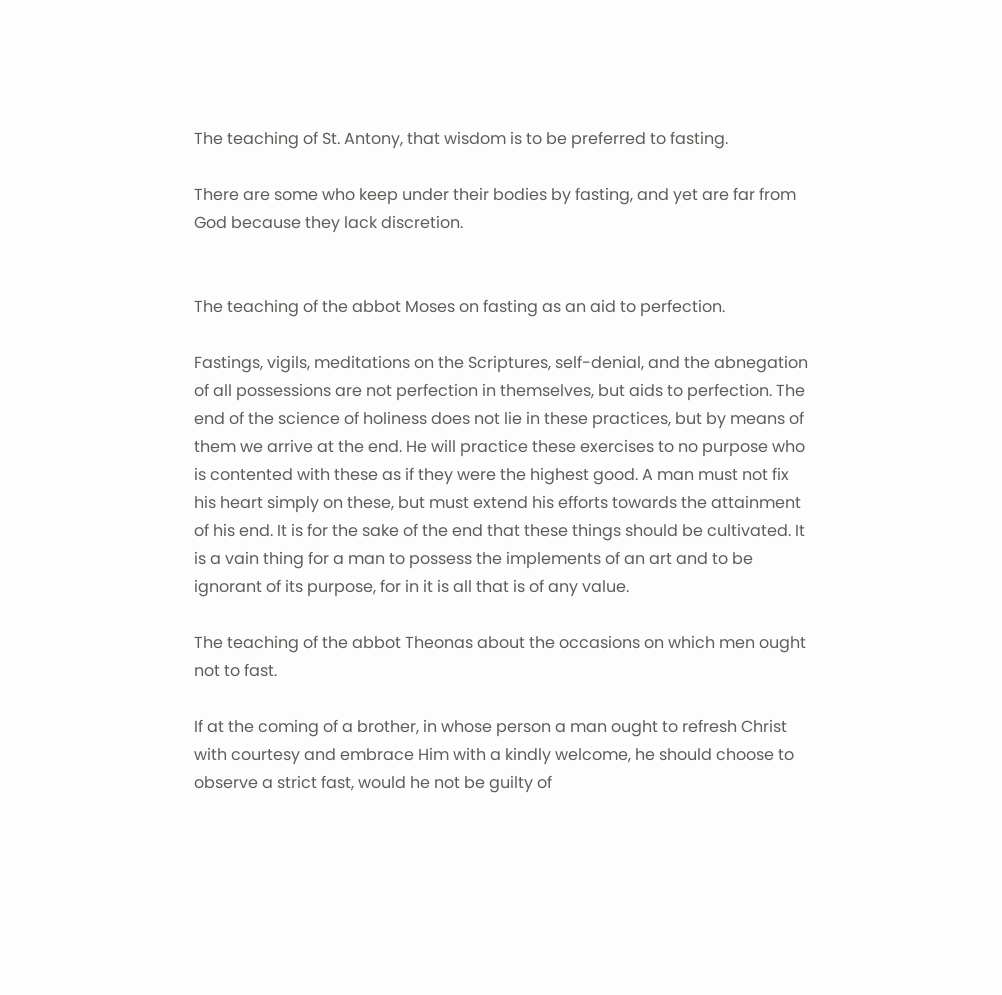The teaching of St. Antony, that wisdom is to be preferred to fasting.

There are some who keep under their bodies by fasting, and yet are far from God because they lack discretion.


The teaching of the abbot Moses on fasting as an aid to perfection.

Fastings, vigils, meditations on the Scriptures, self-denial, and the abnegation of all possessions are not perfection in themselves, but aids to perfection. The end of the science of holiness does not lie in these practices, but by means of them we arrive at the end. He will practice these exercises to no purpose who is contented with these as if they were the highest good. A man must not fix his heart simply on these, but must extend his efforts towards the attainment of his end. It is for the sake of the end that these things should be cultivated. It is a vain thing for a man to possess the implements of an art and to be ignorant of its purpose, for in it is all that is of any value.

The teaching of the abbot Theonas about the occasions on which men ought not to fast.

If at the coming of a brother, in whose person a man ought to refresh Christ with courtesy and embrace Him with a kindly welcome, he should choose to observe a strict fast, would he not be guilty of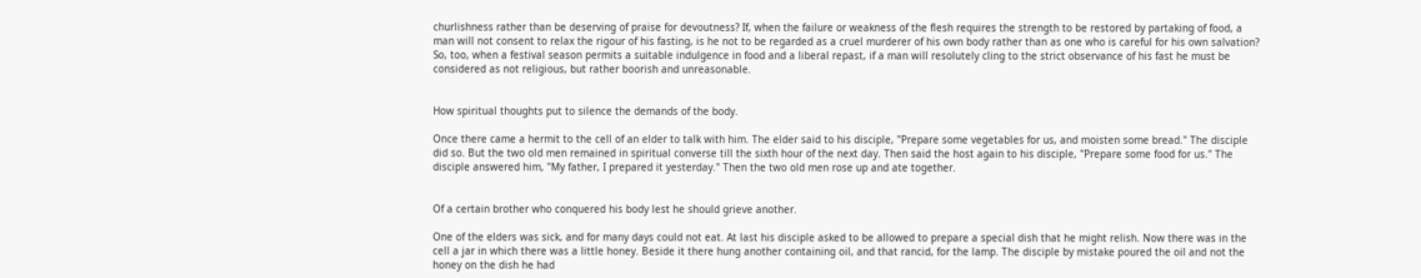churlishness rather than be deserving of praise for devoutness? If, when the failure or weakness of the flesh requires the strength to be restored by partaking of food, a man will not consent to relax the rigour of his fasting, is he not to be regarded as a cruel murderer of his own body rather than as one who is careful for his own salvation? So, too, when a festival season permits a suitable indulgence in food and a liberal repast, if a man will resolutely cling to the strict observance of his fast he must be considered as not religious, but rather boorish and unreasonable.


How spiritual thoughts put to silence the demands of the body.

Once there came a hermit to the cell of an elder to talk with him. The elder said to his disciple, "Prepare some vegetables for us, and moisten some bread." The disciple did so. But the two old men remained in spiritual converse till the sixth hour of the next day. Then said the host again to his disciple, "Prepare some food for us." The disciple answered him, "My father, I prepared it yesterday." Then the two old men rose up and ate together.


Of a certain brother who conquered his body lest he should grieve another.

One of the elders was sick, and for many days could not eat. At last his disciple asked to be allowed to prepare a special dish that he might relish. Now there was in the cell a jar in which there was a little honey. Beside it there hung another containing oil, and that rancid, for the lamp. The disciple by mistake poured the oil and not the honey on the dish he had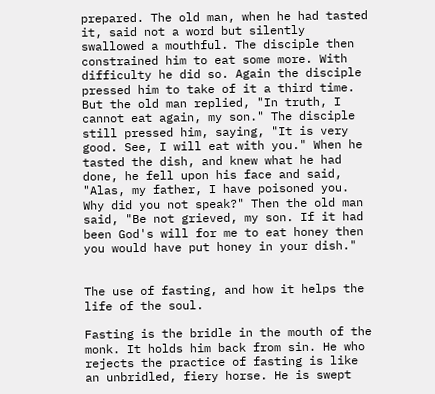prepared. The old man, when he had tasted it, said not a word but silently swallowed a mouthful. The disciple then constrained him to eat some more. With difficulty he did so. Again the disciple pressed him to take of it a third time. But the old man replied, "In truth, I cannot eat again, my son." The disciple still pressed him, saying, "It is very good. See, I will eat with you." When he tasted the dish, and knew what he had done, he fell upon his face and said, "Alas, my father, I have poisoned you. Why did you not speak?" Then the old man said, "Be not grieved, my son. If it had been God's will for me to eat honey then you would have put honey in your dish."


The use of fasting, and how it helps the life of the soul.

Fasting is the bridle in the mouth of the monk. It holds him back from sin. He who rejects the practice of fasting is like an unbridled, fiery horse. He is swept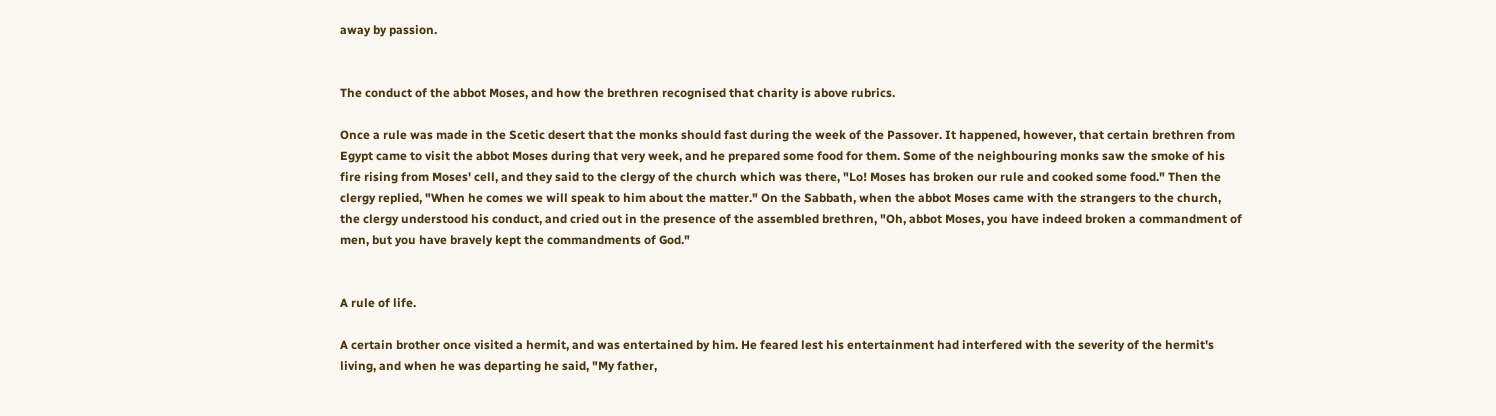away by passion.


The conduct of the abbot Moses, and how the brethren recognised that charity is above rubrics.

Once a rule was made in the Scetic desert that the monks should fast during the week of the Passover. It happened, however, that certain brethren from Egypt came to visit the abbot Moses during that very week, and he prepared some food for them. Some of the neighbouring monks saw the smoke of his fire rising from Moses' cell, and they said to the clergy of the church which was there, "Lo! Moses has broken our rule and cooked some food." Then the clergy replied, "When he comes we will speak to him about the matter." On the Sabbath, when the abbot Moses came with the strangers to the church, the clergy understood his conduct, and cried out in the presence of the assembled brethren, "Oh, abbot Moses, you have indeed broken a commandment of men, but you have bravely kept the commandments of God."


A rule of life.

A certain brother once visited a hermit, and was entertained by him. He feared lest his entertainment had interfered with the severity of the hermit's living, and when he was departing he said, "My father,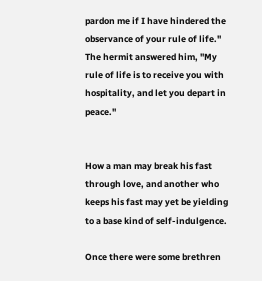pardon me if I have hindered the observance of your rule of life." The hermit answered him, "My rule of life is to receive you with hospitality, and let you depart in peace."


How a man may break his fast through love, and another who keeps his fast may yet be yielding to a base kind of self-indulgence.

Once there were some brethren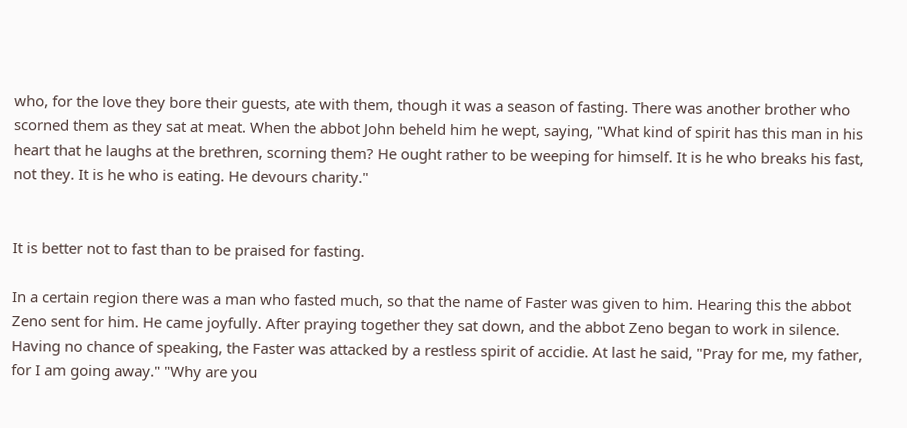who, for the love they bore their guests, ate with them, though it was a season of fasting. There was another brother who scorned them as they sat at meat. When the abbot John beheld him he wept, saying, "What kind of spirit has this man in his heart that he laughs at the brethren, scorning them? He ought rather to be weeping for himself. It is he who breaks his fast, not they. It is he who is eating. He devours charity."


It is better not to fast than to be praised for fasting.

In a certain region there was a man who fasted much, so that the name of Faster was given to him. Hearing this the abbot Zeno sent for him. He came joyfully. After praying together they sat down, and the abbot Zeno began to work in silence. Having no chance of speaking, the Faster was attacked by a restless spirit of accidie. At last he said, "Pray for me, my father, for I am going away." "Why are you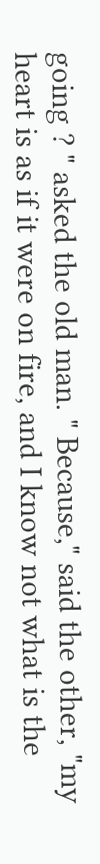going ? " asked the old man. " Because," said the other, "my heart is as if it were on fire, and I know not what is the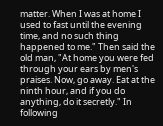matter. When I was at home I used to fast until the evening time, and no such thing happened to me." Then said the old man, "At home you were fed through your ears by men's praises. Now, go away. Eat at the ninth hour, and if you do anything, do it secretly." In following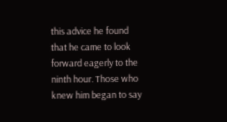this advice he found that he came to look forward eagerly to the ninth hour. Those who knew him began to say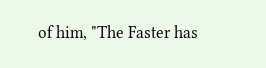of him, "The Faster has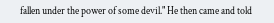fallen under the power of some devil." He then came and told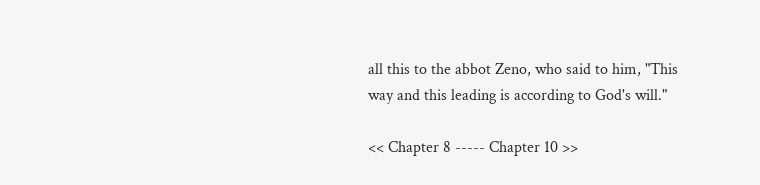all this to the abbot Zeno, who said to him, "This way and this leading is according to God's will."

<< Chapter 8 ----- Chapter 10 >>